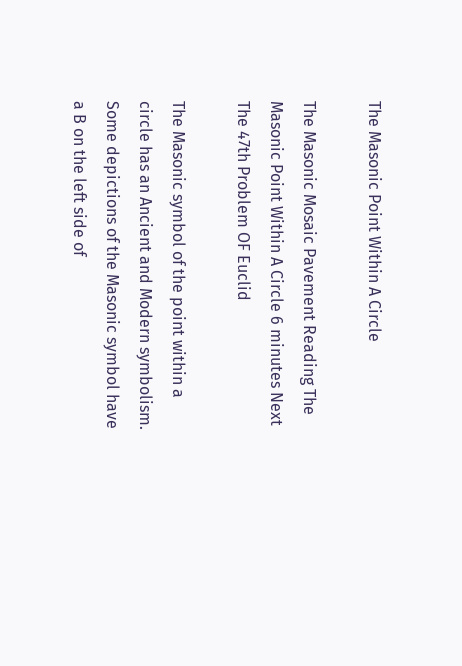The Masonic Point Within A Circle

The Masonic Mosaic Pavement Reading The Masonic Point Within A Circle 6 minutes Next The 47th Problem OF Euclid

The Masonic symbol of the point within a circle has an Ancient and Modern symbolism. Some depictions of the Masonic symbol have a B on the left side of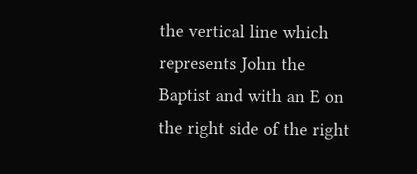the vertical line which represents John the Baptist and with an E on the right side of the right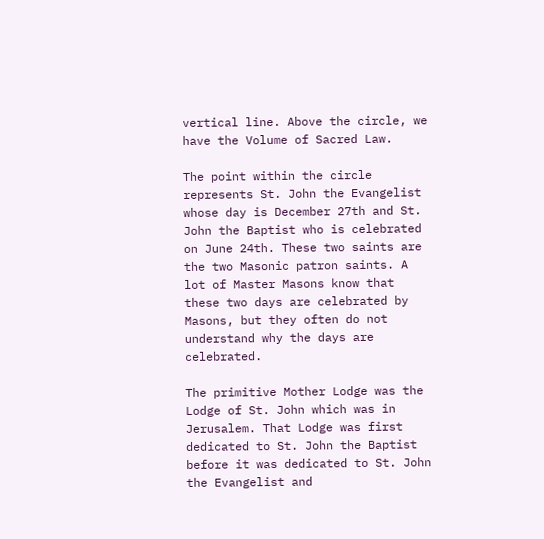vertical line. Above the circle, we have the Volume of Sacred Law.

The point within the circle represents St. John the Evangelist whose day is December 27th and St. John the Baptist who is celebrated on June 24th. These two saints are the two Masonic patron saints. A lot of Master Masons know that these two days are celebrated by Masons, but they often do not understand why the days are celebrated.

The primitive Mother Lodge was the Lodge of St. John which was in Jerusalem. That Lodge was first dedicated to St. John the Baptist before it was dedicated to St. John the Evangelist and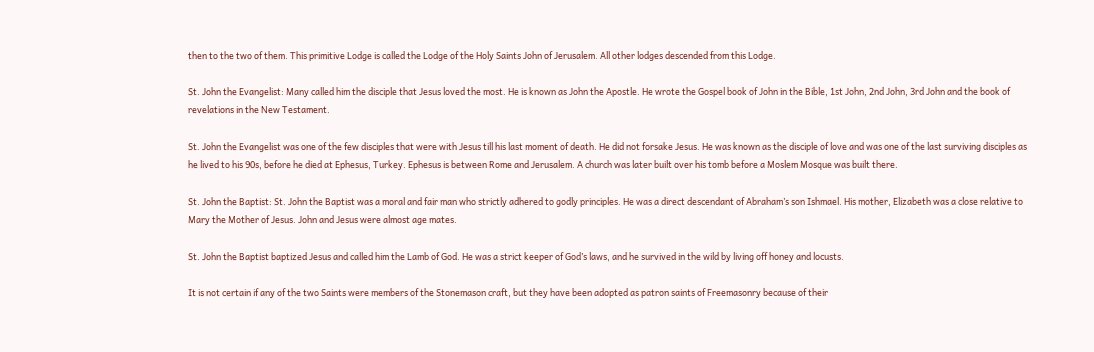then to the two of them. This primitive Lodge is called the Lodge of the Holy Saints John of Jerusalem. All other lodges descended from this Lodge.

St. John the Evangelist: Many called him the disciple that Jesus loved the most. He is known as John the Apostle. He wrote the Gospel book of John in the Bible, 1st John, 2nd John, 3rd John and the book of revelations in the New Testament.

St. John the Evangelist was one of the few disciples that were with Jesus till his last moment of death. He did not forsake Jesus. He was known as the disciple of love and was one of the last surviving disciples as he lived to his 90s, before he died at Ephesus, Turkey. Ephesus is between Rome and Jerusalem. A church was later built over his tomb before a Moslem Mosque was built there.

St. John the Baptist: St. John the Baptist was a moral and fair man who strictly adhered to godly principles. He was a direct descendant of Abraham’s son Ishmael. His mother, Elizabeth was a close relative to Mary the Mother of Jesus. John and Jesus were almost age mates.

St. John the Baptist baptized Jesus and called him the Lamb of God. He was a strict keeper of God’s laws, and he survived in the wild by living off honey and locusts.

It is not certain if any of the two Saints were members of the Stonemason craft, but they have been adopted as patron saints of Freemasonry because of their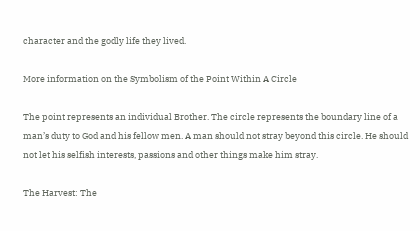character and the godly life they lived.

More information on the Symbolism of the Point Within A Circle

The point represents an individual Brother. The circle represents the boundary line of a man’s duty to God and his fellow men. A man should not stray beyond this circle. He should not let his selfish interests, passions and other things make him stray.

The Harvest: The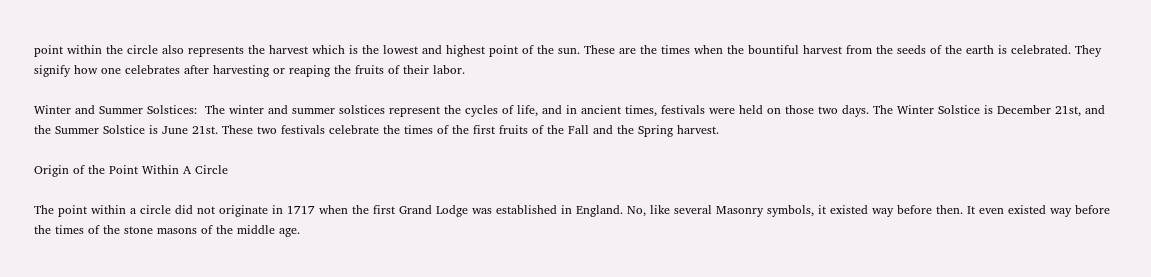point within the circle also represents the harvest which is the lowest and highest point of the sun. These are the times when the bountiful harvest from the seeds of the earth is celebrated. They signify how one celebrates after harvesting or reaping the fruits of their labor.

Winter and Summer Solstices:  The winter and summer solstices represent the cycles of life, and in ancient times, festivals were held on those two days. The Winter Solstice is December 21st, and the Summer Solstice is June 21st. These two festivals celebrate the times of the first fruits of the Fall and the Spring harvest.

Origin of the Point Within A Circle

The point within a circle did not originate in 1717 when the first Grand Lodge was established in England. No, like several Masonry symbols, it existed way before then. It even existed way before the times of the stone masons of the middle age.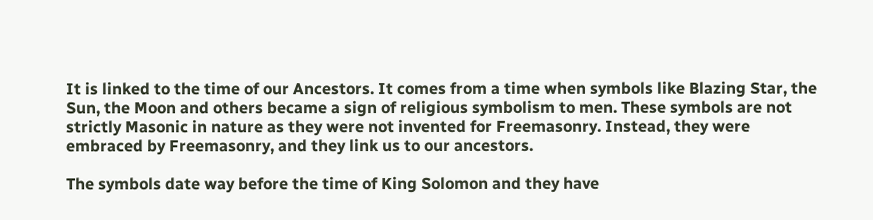It is linked to the time of our Ancestors. It comes from a time when symbols like Blazing Star, the Sun, the Moon and others became a sign of religious symbolism to men. These symbols are not strictly Masonic in nature as they were not invented for Freemasonry. Instead, they were embraced by Freemasonry, and they link us to our ancestors.

The symbols date way before the time of King Solomon and they have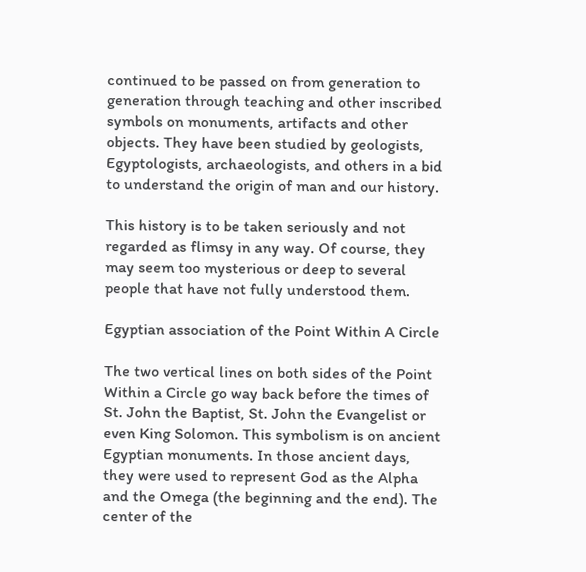continued to be passed on from generation to generation through teaching and other inscribed symbols on monuments, artifacts and other objects. They have been studied by geologists, Egyptologists, archaeologists, and others in a bid to understand the origin of man and our history.

This history is to be taken seriously and not regarded as flimsy in any way. Of course, they may seem too mysterious or deep to several people that have not fully understood them.

Egyptian association of the Point Within A Circle

The two vertical lines on both sides of the Point Within a Circle go way back before the times of St. John the Baptist, St. John the Evangelist or even King Solomon. This symbolism is on ancient Egyptian monuments. In those ancient days, they were used to represent God as the Alpha and the Omega (the beginning and the end). The center of the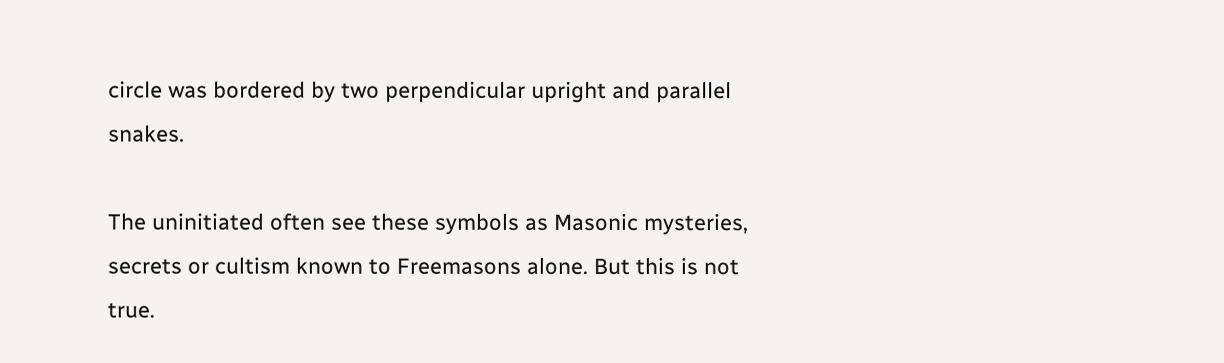circle was bordered by two perpendicular upright and parallel snakes.

The uninitiated often see these symbols as Masonic mysteries, secrets or cultism known to Freemasons alone. But this is not true.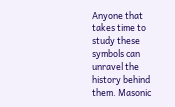Anyone that takes time to study these symbols can unravel the history behind them. Masonic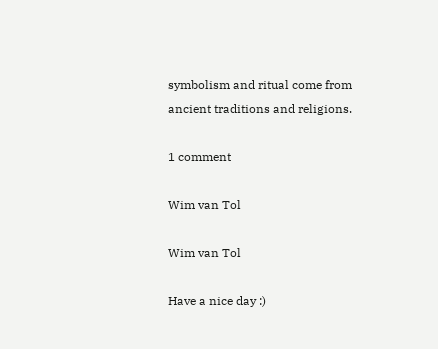symbolism and ritual come from ancient traditions and religions.

1 comment

Wim van Tol

Wim van Tol

Have a nice day :)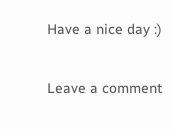Have a nice day :)

Leave a comment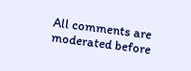All comments are moderated before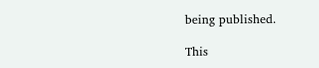being published.

This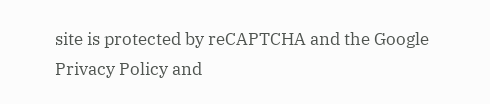site is protected by reCAPTCHA and the Google Privacy Policy and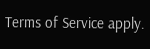Terms of Service apply.